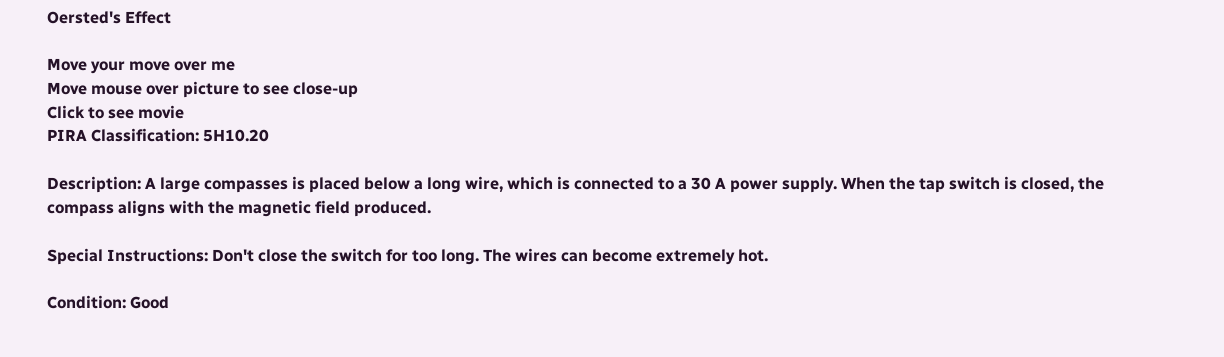Oersted's Effect

Move your move over me
Move mouse over picture to see close-up
Click to see movie
PIRA Classification: 5H10.20

Description: A large compasses is placed below a long wire, which is connected to a 30 A power supply. When the tap switch is closed, the compass aligns with the magnetic field produced.

Special Instructions: Don't close the switch for too long. The wires can become extremely hot.

Condition: Good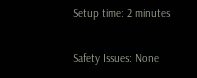Setup time: 2 minutes

Safety Issues: None